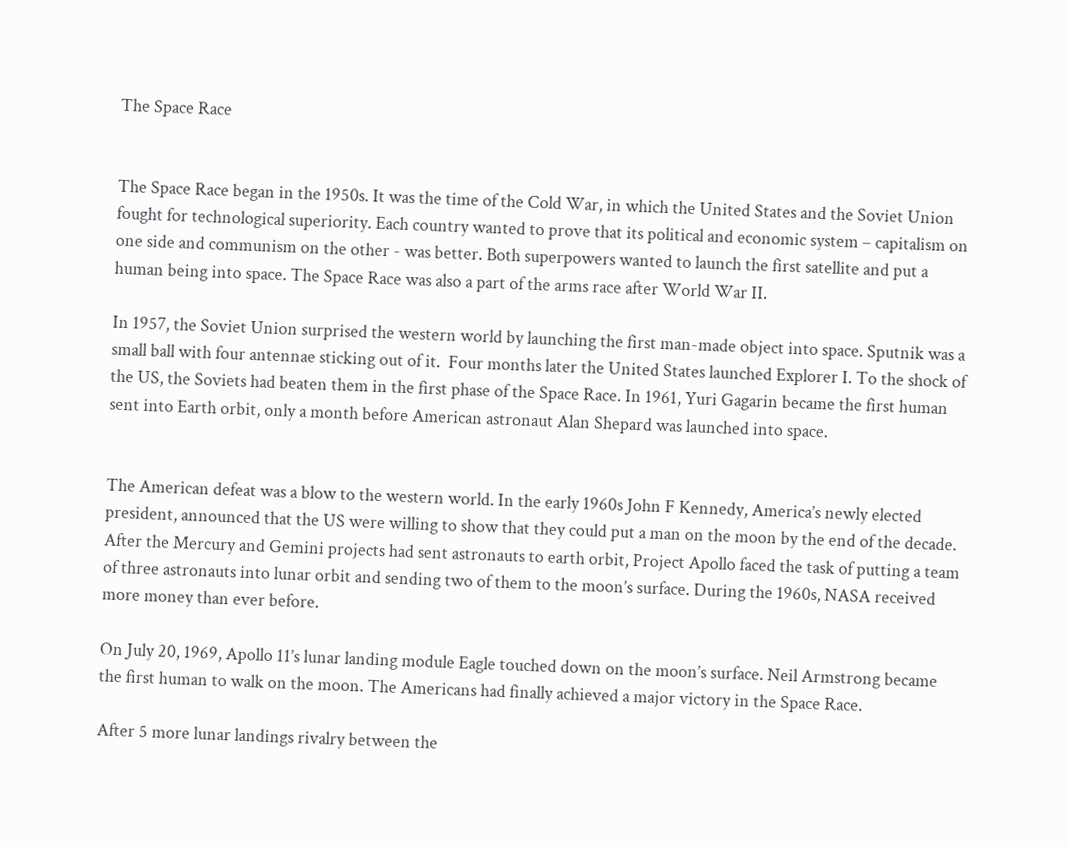The Space Race


The Space Race began in the 1950s. It was the time of the Cold War, in which the United States and the Soviet Union fought for technological superiority. Each country wanted to prove that its political and economic system – capitalism on one side and communism on the other - was better. Both superpowers wanted to launch the first satellite and put a human being into space. The Space Race was also a part of the arms race after World War II.

In 1957, the Soviet Union surprised the western world by launching the first man-made object into space. Sputnik was a small ball with four antennae sticking out of it.  Four months later the United States launched Explorer I. To the shock of the US, the Soviets had beaten them in the first phase of the Space Race. In 1961, Yuri Gagarin became the first human sent into Earth orbit, only a month before American astronaut Alan Shepard was launched into space.


The American defeat was a blow to the western world. In the early 1960s John F Kennedy, America’s newly elected president, announced that the US were willing to show that they could put a man on the moon by the end of the decade. After the Mercury and Gemini projects had sent astronauts to earth orbit, Project Apollo faced the task of putting a team of three astronauts into lunar orbit and sending two of them to the moon’s surface. During the 1960s, NASA received more money than ever before.

On July 20, 1969, Apollo 11’s lunar landing module Eagle touched down on the moon’s surface. Neil Armstrong became the first human to walk on the moon. The Americans had finally achieved a major victory in the Space Race.

After 5 more lunar landings rivalry between the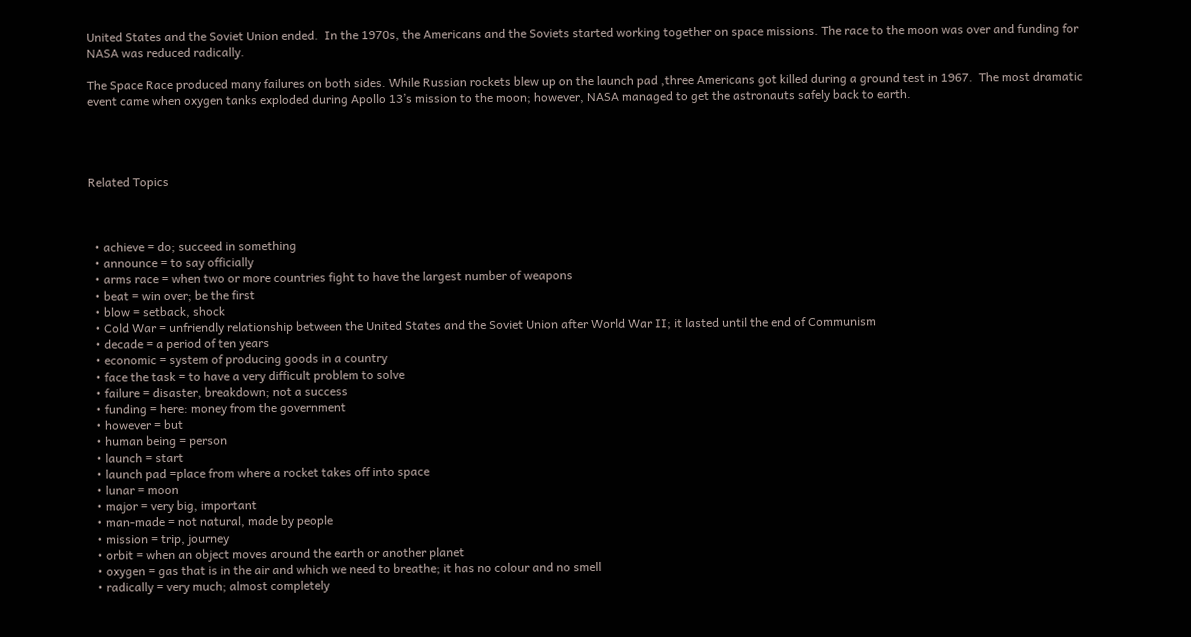United States and the Soviet Union ended.  In the 1970s, the Americans and the Soviets started working together on space missions. The race to the moon was over and funding for NASA was reduced radically.

The Space Race produced many failures on both sides. While Russian rockets blew up on the launch pad ,three Americans got killed during a ground test in 1967.  The most dramatic event came when oxygen tanks exploded during Apollo 13’s mission to the moon; however, NASA managed to get the astronauts safely back to earth.




Related Topics



  • achieve = do; succeed in something
  • announce = to say officially
  • arms race = when two or more countries fight to have the largest number of weapons
  • beat = win over; be the first
  • blow = setback, shock
  • Cold War = unfriendly relationship between the United States and the Soviet Union after World War II; it lasted until the end of Communism
  • decade = a period of ten years
  • economic = system of producing goods in a country
  • face the task = to have a very difficult problem to solve
  • failure = disaster, breakdown; not a success
  • funding = here: money from the government
  • however = but
  • human being = person
  • launch = start
  • launch pad =place from where a rocket takes off into space
  • lunar = moon
  • major = very big, important
  • man-made = not natural, made by people
  • mission = trip, journey
  • orbit = when an object moves around the earth or another planet
  • oxygen = gas that is in the air and which we need to breathe; it has no colour and no smell
  • radically = very much; almost completely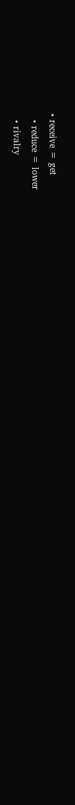• receive = get
  • reduce = lower
  • rivalry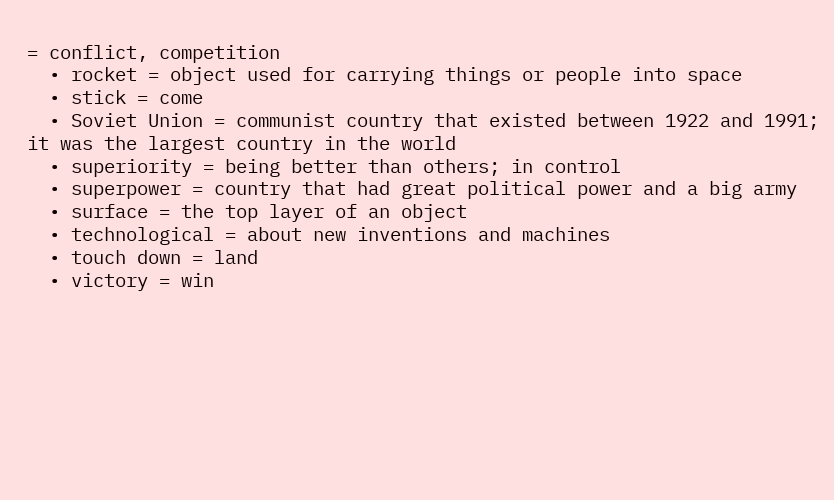= conflict, competition
  • rocket = object used for carrying things or people into space
  • stick = come
  • Soviet Union = communist country that existed between 1922 and 1991; it was the largest country in the world
  • superiority = being better than others; in control
  • superpower = country that had great political power and a big army
  • surface = the top layer of an object
  • technological = about new inventions and machines
  • touch down = land
  • victory = win